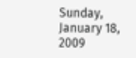Sunday, January 18, 2009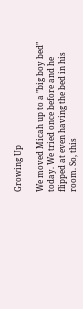Growing Up

We moved Micah up to a "big boy bed" today. We tried once before and he flipped at even having the bed in his room. So, this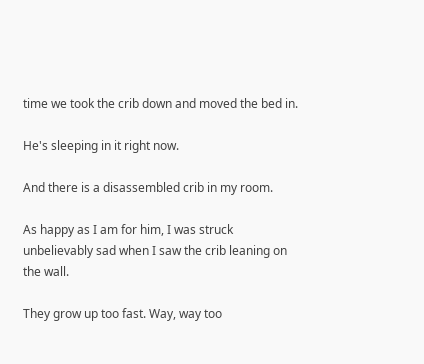time we took the crib down and moved the bed in.

He's sleeping in it right now.

And there is a disassembled crib in my room.

As happy as I am for him, I was struck unbelievably sad when I saw the crib leaning on the wall.

They grow up too fast. Way, way too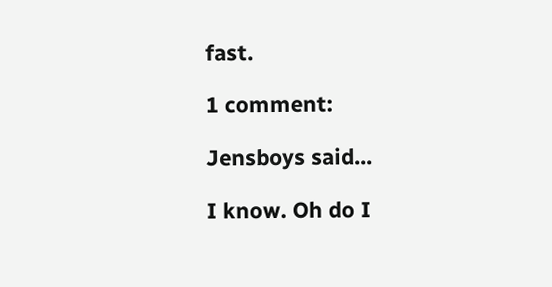fast.

1 comment:

Jensboys said...

I know. Oh do I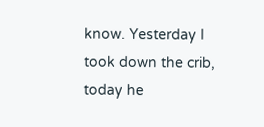know. Yesterday I took down the crib, today he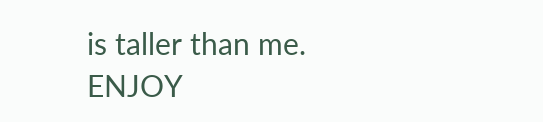is taller than me. ENJOY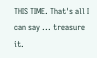THIS TIME. That's all I can say ... treasure it.